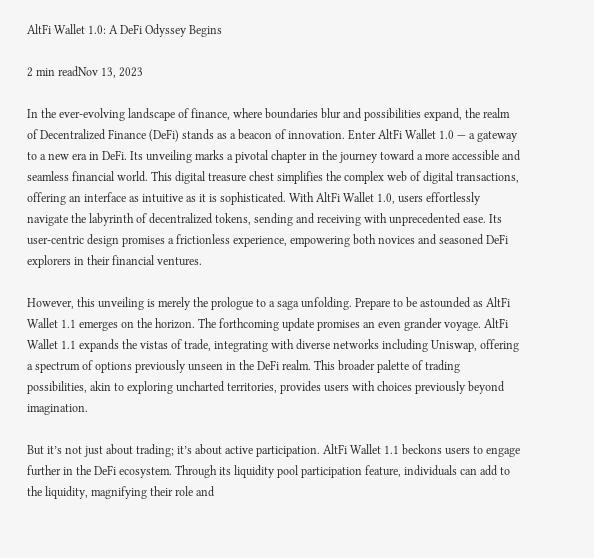AltFi Wallet 1.0: A DeFi Odyssey Begins

2 min readNov 13, 2023

In the ever-evolving landscape of finance, where boundaries blur and possibilities expand, the realm of Decentralized Finance (DeFi) stands as a beacon of innovation. Enter AltFi Wallet 1.0 — a gateway to a new era in DeFi. Its unveiling marks a pivotal chapter in the journey toward a more accessible and seamless financial world. This digital treasure chest simplifies the complex web of digital transactions, offering an interface as intuitive as it is sophisticated. With AltFi Wallet 1.0, users effortlessly navigate the labyrinth of decentralized tokens, sending and receiving with unprecedented ease. Its user-centric design promises a frictionless experience, empowering both novices and seasoned DeFi explorers in their financial ventures.

However, this unveiling is merely the prologue to a saga unfolding. Prepare to be astounded as AltFi Wallet 1.1 emerges on the horizon. The forthcoming update promises an even grander voyage. AltFi Wallet 1.1 expands the vistas of trade, integrating with diverse networks including Uniswap, offering a spectrum of options previously unseen in the DeFi realm. This broader palette of trading possibilities, akin to exploring uncharted territories, provides users with choices previously beyond imagination.

But it’s not just about trading; it’s about active participation. AltFi Wallet 1.1 beckons users to engage further in the DeFi ecosystem. Through its liquidity pool participation feature, individuals can add to the liquidity, magnifying their role and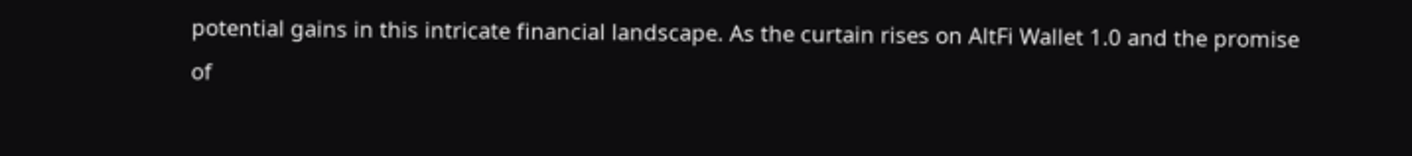potential gains in this intricate financial landscape. As the curtain rises on AltFi Wallet 1.0 and the promise of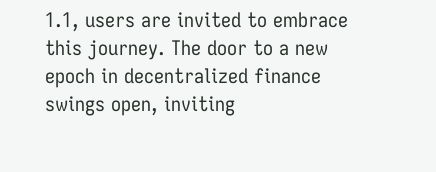1.1, users are invited to embrace this journey. The door to a new epoch in decentralized finance swings open, inviting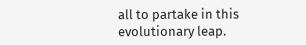all to partake in this evolutionary leap.